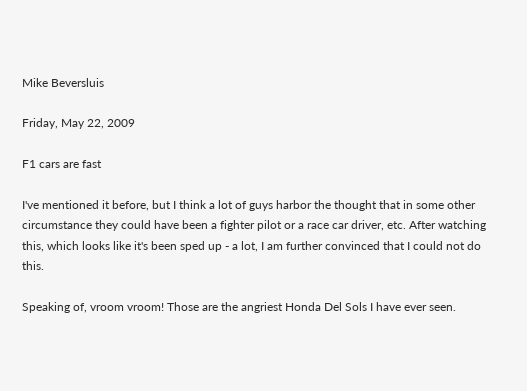Mike Beversluis

Friday, May 22, 2009

F1 cars are fast

I've mentioned it before, but I think a lot of guys harbor the thought that in some other circumstance they could have been a fighter pilot or a race car driver, etc. After watching this, which looks like it's been sped up - a lot, I am further convinced that I could not do this.

Speaking of, vroom vroom! Those are the angriest Honda Del Sols I have ever seen.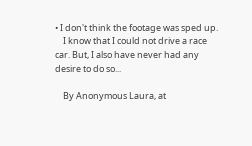• I don't think the footage was sped up.
    I know that I could not drive a race car. But, I also have never had any desire to do so...

    By Anonymous Laura, at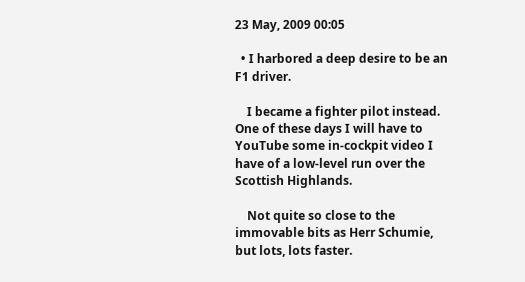23 May, 2009 00:05

  • I harbored a deep desire to be an F1 driver.

    I became a fighter pilot instead. One of these days I will have to YouTube some in-cockpit video I have of a low-level run over the Scottish Highlands.

    Not quite so close to the immovable bits as Herr Schumie, but lots, lots faster.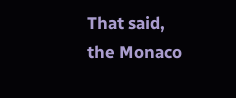That said, the Monaco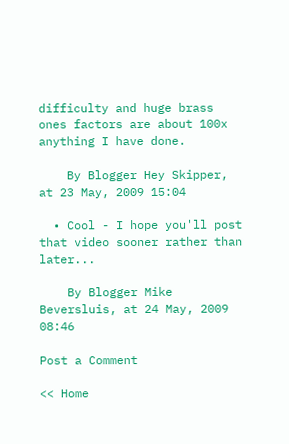difficulty and huge brass ones factors are about 100x anything I have done.

    By Blogger Hey Skipper, at 23 May, 2009 15:04

  • Cool - I hope you'll post that video sooner rather than later...

    By Blogger Mike Beversluis, at 24 May, 2009 08:46

Post a Comment

<< Home